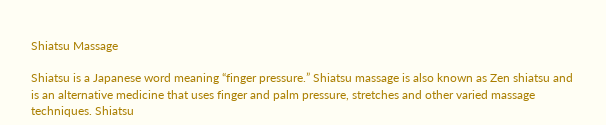Shiatsu Massage

Shiatsu is a Japanese word meaning “finger pressure.” Shiatsu massage is also known as Zen shiatsu and is an alternative medicine that uses finger and palm pressure, stretches and other varied massage techniques. Shiatsu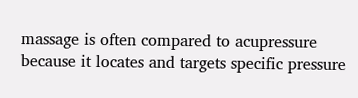massage is often compared to acupressure because it locates and targets specific pressure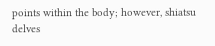points within the body; however, shiatsu delves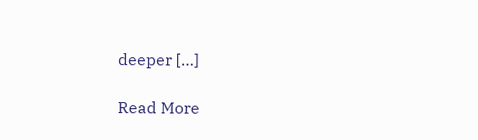deeper […]

Read More